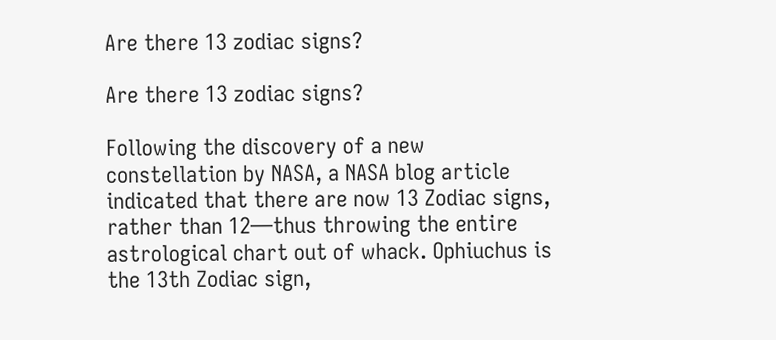Are there 13 zodiac signs?

Are there 13 zodiac signs?

Following the discovery of a new constellation by NASA, a NASA blog article indicated that there are now 13 Zodiac signs, rather than 12—thus throwing the entire astrological chart out of whack. Ophiuchus is the 13th Zodiac sign,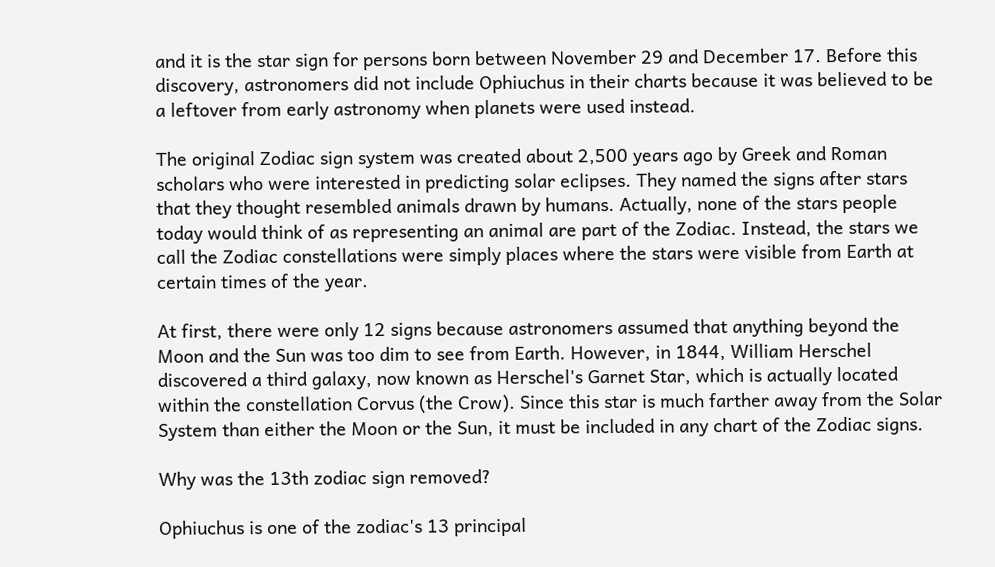and it is the star sign for persons born between November 29 and December 17. Before this discovery, astronomers did not include Ophiuchus in their charts because it was believed to be a leftover from early astronomy when planets were used instead.

The original Zodiac sign system was created about 2,500 years ago by Greek and Roman scholars who were interested in predicting solar eclipses. They named the signs after stars that they thought resembled animals drawn by humans. Actually, none of the stars people today would think of as representing an animal are part of the Zodiac. Instead, the stars we call the Zodiac constellations were simply places where the stars were visible from Earth at certain times of the year.

At first, there were only 12 signs because astronomers assumed that anything beyond the Moon and the Sun was too dim to see from Earth. However, in 1844, William Herschel discovered a third galaxy, now known as Herschel's Garnet Star, which is actually located within the constellation Corvus (the Crow). Since this star is much farther away from the Solar System than either the Moon or the Sun, it must be included in any chart of the Zodiac signs.

Why was the 13th zodiac sign removed?

Ophiuchus is one of the zodiac's 13 principal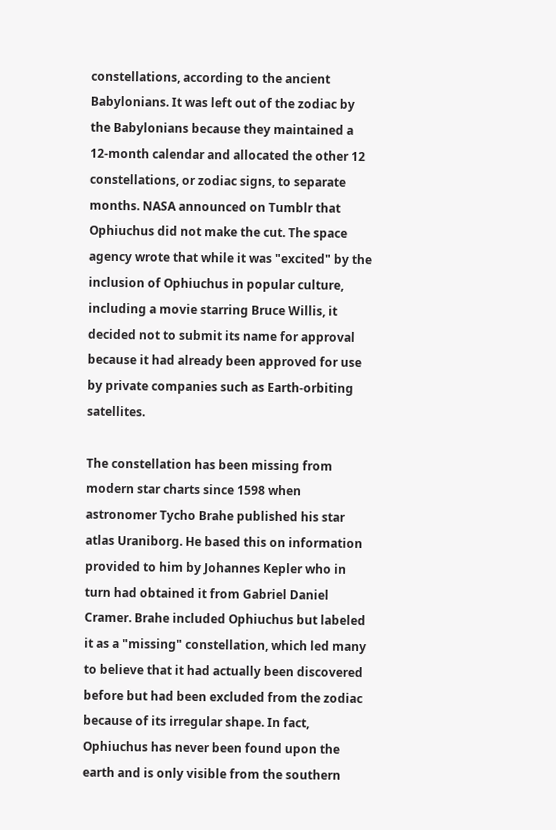constellations, according to the ancient Babylonians. It was left out of the zodiac by the Babylonians because they maintained a 12-month calendar and allocated the other 12 constellations, or zodiac signs, to separate months. NASA announced on Tumblr that Ophiuchus did not make the cut. The space agency wrote that while it was "excited" by the inclusion of Ophiuchus in popular culture, including a movie starring Bruce Willis, it decided not to submit its name for approval because it had already been approved for use by private companies such as Earth-orbiting satellites.

The constellation has been missing from modern star charts since 1598 when astronomer Tycho Brahe published his star atlas Uraniborg. He based this on information provided to him by Johannes Kepler who in turn had obtained it from Gabriel Daniel Cramer. Brahe included Ophiuchus but labeled it as a "missing" constellation, which led many to believe that it had actually been discovered before but had been excluded from the zodiac because of its irregular shape. In fact, Ophiuchus has never been found upon the earth and is only visible from the southern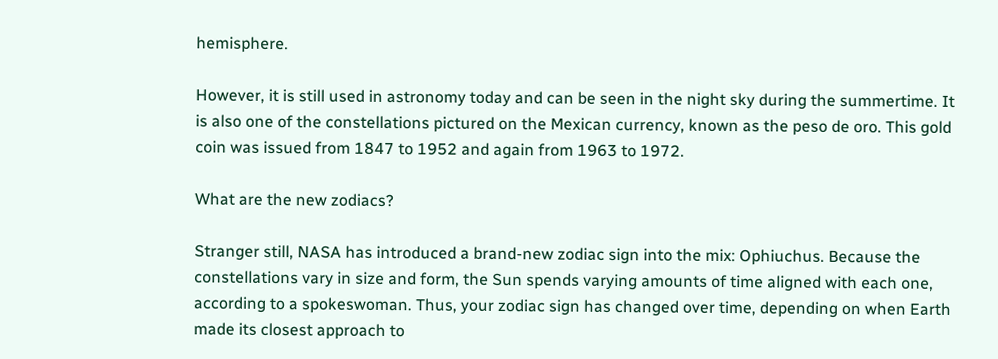hemisphere.

However, it is still used in astronomy today and can be seen in the night sky during the summertime. It is also one of the constellations pictured on the Mexican currency, known as the peso de oro. This gold coin was issued from 1847 to 1952 and again from 1963 to 1972.

What are the new zodiacs?

Stranger still, NASA has introduced a brand-new zodiac sign into the mix: Ophiuchus. Because the constellations vary in size and form, the Sun spends varying amounts of time aligned with each one, according to a spokeswoman. Thus, your zodiac sign has changed over time, depending on when Earth made its closest approach to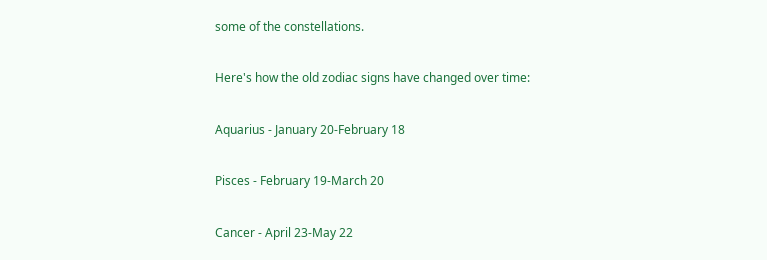some of the constellations.

Here's how the old zodiac signs have changed over time:

Aquarius - January 20-February 18

Pisces - February 19-March 20

Cancer - April 23-May 22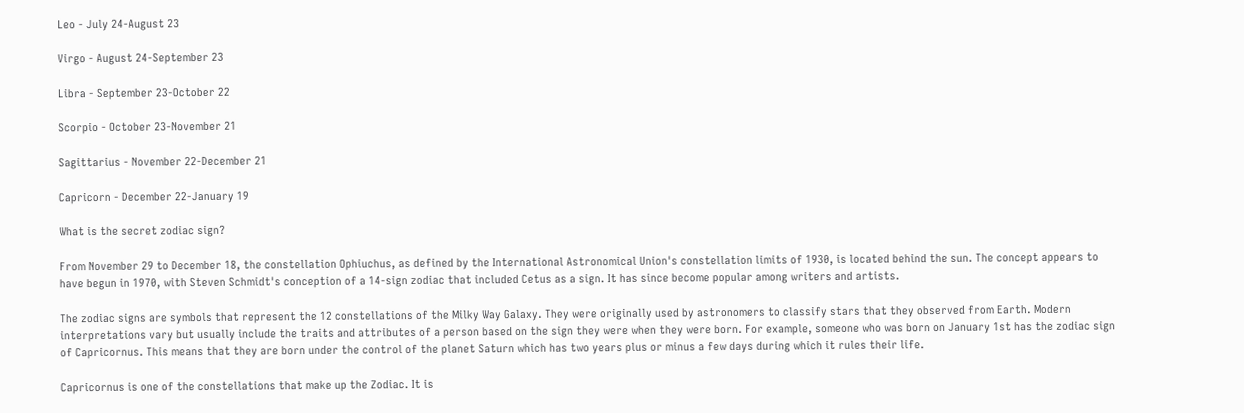Leo - July 24-August 23

Virgo - August 24-September 23

Libra - September 23-October 22

Scorpio - October 23-November 21

Sagittarius - November 22-December 21

Capricorn - December 22-January 19

What is the secret zodiac sign?

From November 29 to December 18, the constellation Ophiuchus, as defined by the International Astronomical Union's constellation limits of 1930, is located behind the sun. The concept appears to have begun in 1970, with Steven Schmidt's conception of a 14-sign zodiac that included Cetus as a sign. It has since become popular among writers and artists.

The zodiac signs are symbols that represent the 12 constellations of the Milky Way Galaxy. They were originally used by astronomers to classify stars that they observed from Earth. Modern interpretations vary but usually include the traits and attributes of a person based on the sign they were when they were born. For example, someone who was born on January 1st has the zodiac sign of Capricornus. This means that they are born under the control of the planet Saturn which has two years plus or minus a few days during which it rules their life.

Capricornus is one of the constellations that make up the Zodiac. It is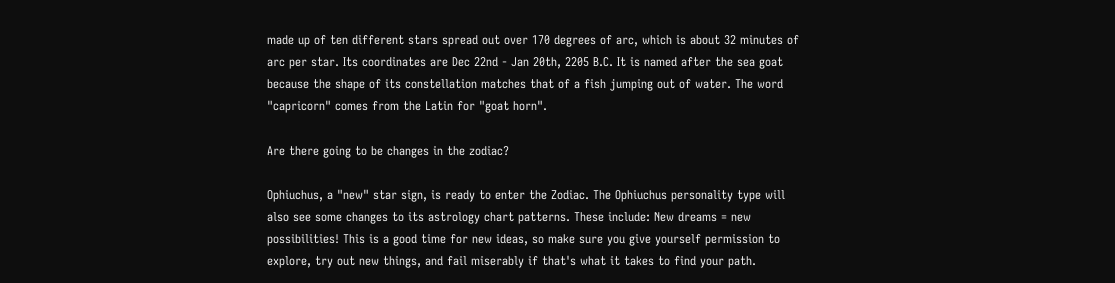made up of ten different stars spread out over 170 degrees of arc, which is about 32 minutes of arc per star. Its coordinates are Dec 22nd - Jan 20th, 2205 B.C. It is named after the sea goat because the shape of its constellation matches that of a fish jumping out of water. The word "capricorn" comes from the Latin for "goat horn".

Are there going to be changes in the zodiac?

Ophiuchus, a "new" star sign, is ready to enter the Zodiac. The Ophiuchus personality type will also see some changes to its astrology chart patterns. These include: New dreams = new possibilities! This is a good time for new ideas, so make sure you give yourself permission to explore, try out new things, and fail miserably if that's what it takes to find your path.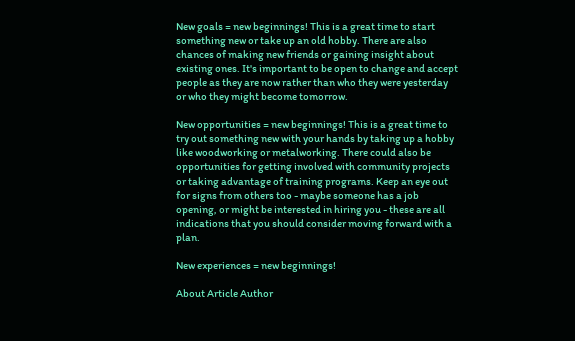New goals = new beginnings! This is a great time to start something new or take up an old hobby. There are also chances of making new friends or gaining insight about existing ones. It's important to be open to change and accept people as they are now rather than who they were yesterday or who they might become tomorrow.

New opportunities = new beginnings! This is a great time to try out something new with your hands by taking up a hobby like woodworking or metalworking. There could also be opportunities for getting involved with community projects or taking advantage of training programs. Keep an eye out for signs from others too - maybe someone has a job opening, or might be interested in hiring you - these are all indications that you should consider moving forward with a plan.

New experiences = new beginnings!

About Article Author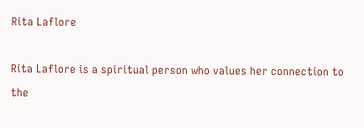Rita Laflore

Rita Laflore is a spiritual person who values her connection to the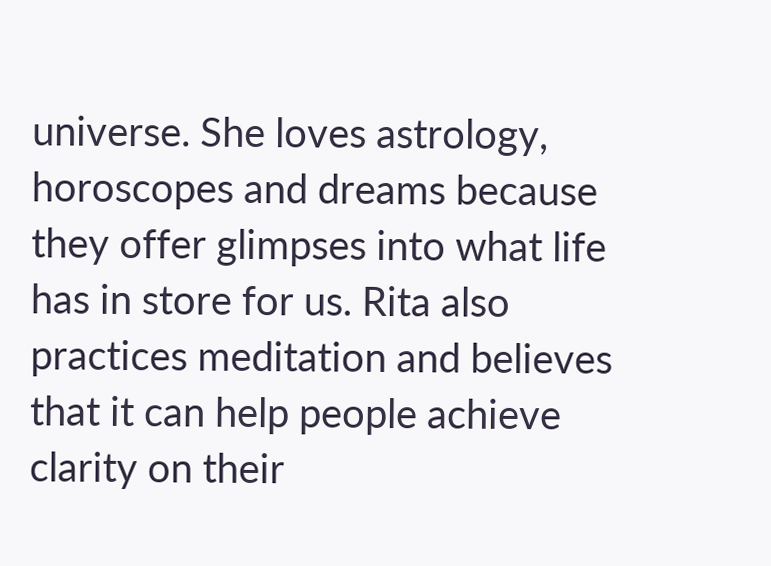universe. She loves astrology, horoscopes and dreams because they offer glimpses into what life has in store for us. Rita also practices meditation and believes that it can help people achieve clarity on their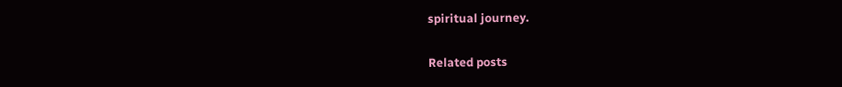spiritual journey.

Related posts